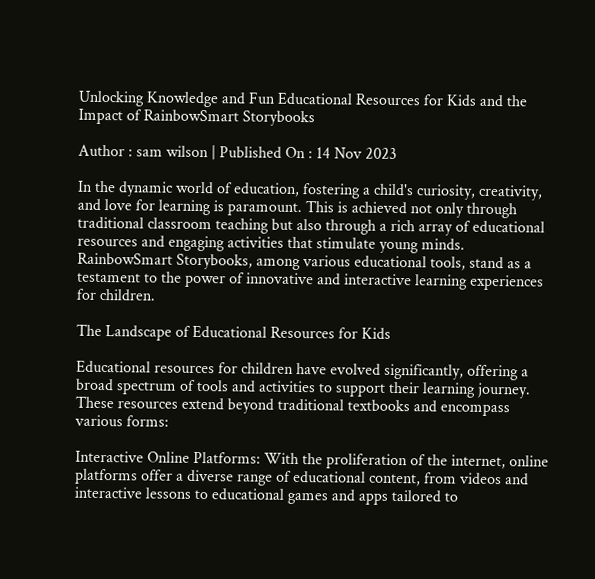Unlocking Knowledge and Fun Educational Resources for Kids and the Impact of RainbowSmart Storybooks

Author : sam wilson | Published On : 14 Nov 2023

In the dynamic world of education, fostering a child's curiosity, creativity, and love for learning is paramount. This is achieved not only through traditional classroom teaching but also through a rich array of educational resources and engaging activities that stimulate young minds. RainbowSmart Storybooks, among various educational tools, stand as a testament to the power of innovative and interactive learning experiences for children.

The Landscape of Educational Resources for Kids

Educational resources for children have evolved significantly, offering a broad spectrum of tools and activities to support their learning journey. These resources extend beyond traditional textbooks and encompass various forms:

Interactive Online Platforms: With the proliferation of the internet, online platforms offer a diverse range of educational content, from videos and interactive lessons to educational games and apps tailored to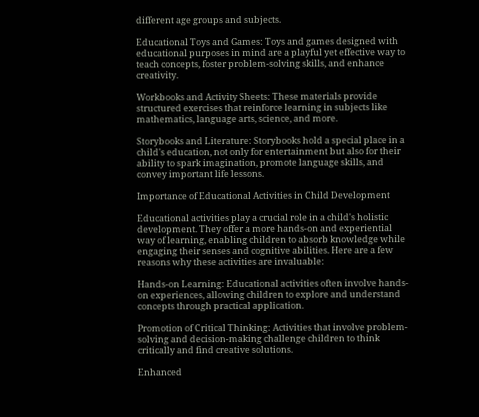different age groups and subjects.

Educational Toys and Games: Toys and games designed with educational purposes in mind are a playful yet effective way to teach concepts, foster problem-solving skills, and enhance creativity.

Workbooks and Activity Sheets: These materials provide structured exercises that reinforce learning in subjects like mathematics, language arts, science, and more.

Storybooks and Literature: Storybooks hold a special place in a child's education, not only for entertainment but also for their ability to spark imagination, promote language skills, and convey important life lessons.

Importance of Educational Activities in Child Development

Educational activities play a crucial role in a child's holistic development. They offer a more hands-on and experiential way of learning, enabling children to absorb knowledge while engaging their senses and cognitive abilities. Here are a few reasons why these activities are invaluable:

Hands-on Learning: Educational activities often involve hands-on experiences, allowing children to explore and understand concepts through practical application.

Promotion of Critical Thinking: Activities that involve problem-solving and decision-making challenge children to think critically and find creative solutions.

Enhanced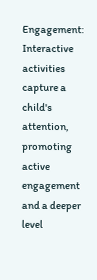Engagement: Interactive activities capture a child's attention, promoting active engagement and a deeper level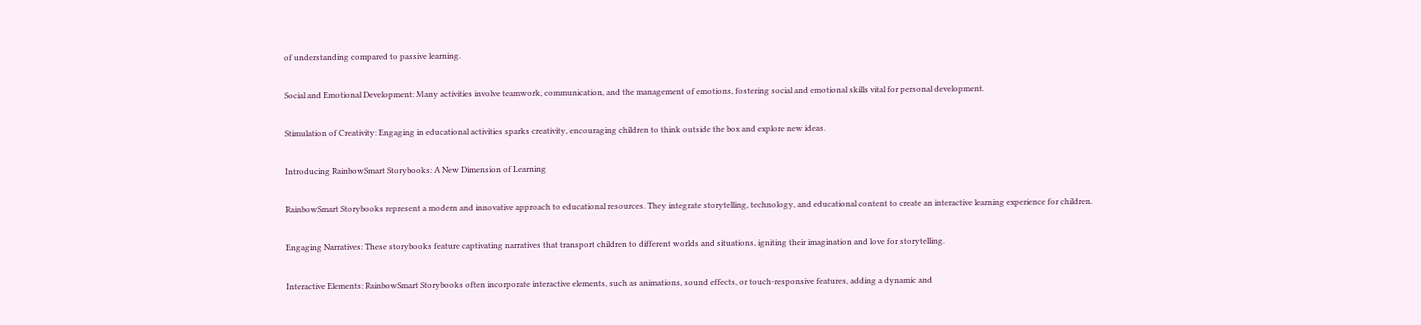of understanding compared to passive learning.

Social and Emotional Development: Many activities involve teamwork, communication, and the management of emotions, fostering social and emotional skills vital for personal development.

Stimulation of Creativity: Engaging in educational activities sparks creativity, encouraging children to think outside the box and explore new ideas.

Introducing RainbowSmart Storybooks: A New Dimension of Learning

RainbowSmart Storybooks represent a modern and innovative approach to educational resources. They integrate storytelling, technology, and educational content to create an interactive learning experience for children.

Engaging Narratives: These storybooks feature captivating narratives that transport children to different worlds and situations, igniting their imagination and love for storytelling.

Interactive Elements: RainbowSmart Storybooks often incorporate interactive elements, such as animations, sound effects, or touch-responsive features, adding a dynamic and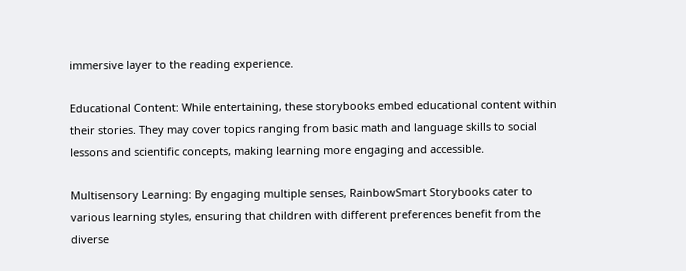immersive layer to the reading experience.

Educational Content: While entertaining, these storybooks embed educational content within their stories. They may cover topics ranging from basic math and language skills to social lessons and scientific concepts, making learning more engaging and accessible.

Multisensory Learning: By engaging multiple senses, RainbowSmart Storybooks cater to various learning styles, ensuring that children with different preferences benefit from the diverse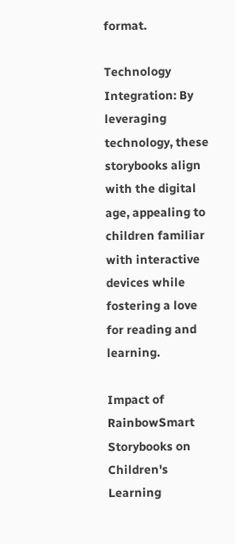format.

Technology Integration: By leveraging technology, these storybooks align with the digital age, appealing to children familiar with interactive devices while fostering a love for reading and learning.

Impact of RainbowSmart Storybooks on Children's Learning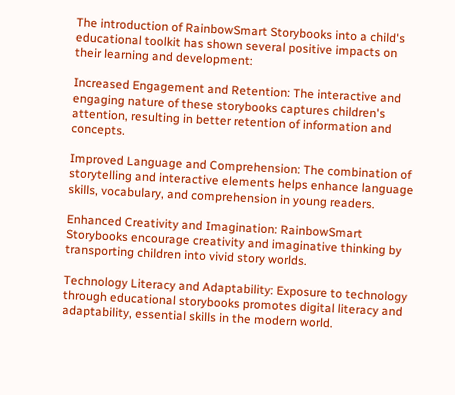The introduction of RainbowSmart Storybooks into a child's educational toolkit has shown several positive impacts on their learning and development:

Increased Engagement and Retention: The interactive and engaging nature of these storybooks captures children's attention, resulting in better retention of information and concepts.

Improved Language and Comprehension: The combination of storytelling and interactive elements helps enhance language skills, vocabulary, and comprehension in young readers.

Enhanced Creativity and Imagination: RainbowSmart Storybooks encourage creativity and imaginative thinking by transporting children into vivid story worlds.

Technology Literacy and Adaptability: Exposure to technology through educational storybooks promotes digital literacy and adaptability, essential skills in the modern world.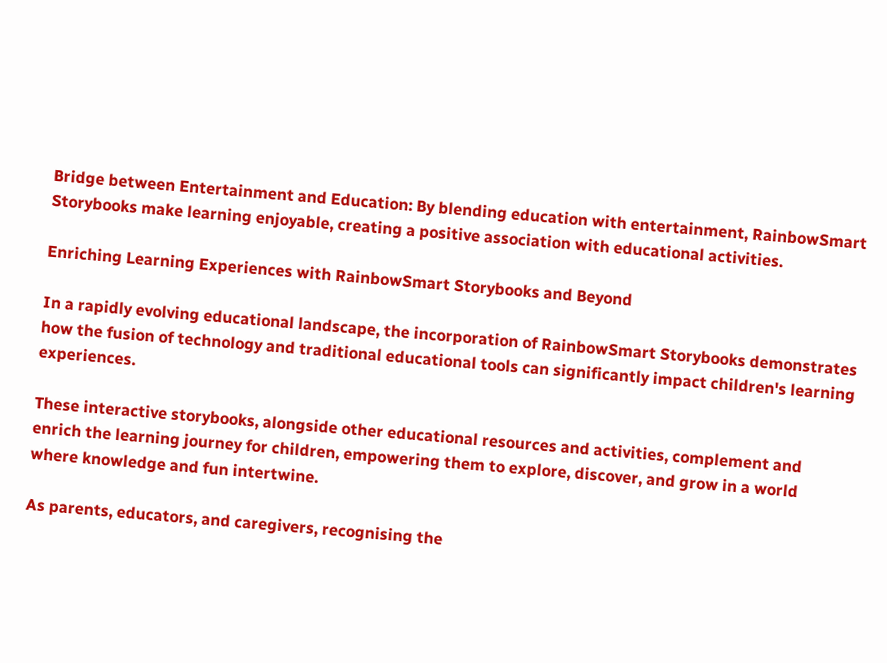Bridge between Entertainment and Education: By blending education with entertainment, RainbowSmart Storybooks make learning enjoyable, creating a positive association with educational activities.

Enriching Learning Experiences with RainbowSmart Storybooks and Beyond

In a rapidly evolving educational landscape, the incorporation of RainbowSmart Storybooks demonstrates how the fusion of technology and traditional educational tools can significantly impact children's learning experiences.

These interactive storybooks, alongside other educational resources and activities, complement and enrich the learning journey for children, empowering them to explore, discover, and grow in a world where knowledge and fun intertwine.

As parents, educators, and caregivers, recognising the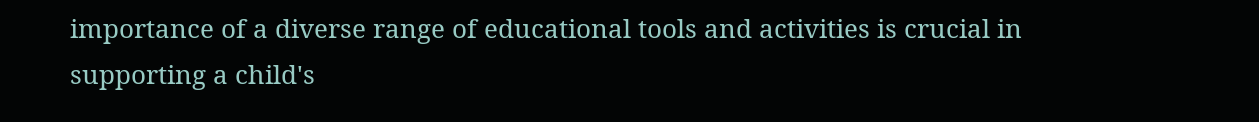importance of a diverse range of educational tools and activities is crucial in supporting a child's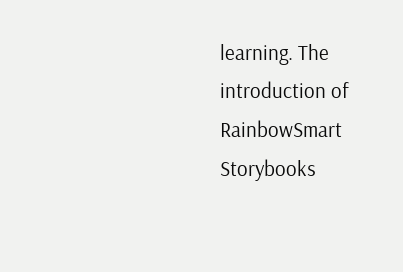learning. The introduction of RainbowSmart Storybooks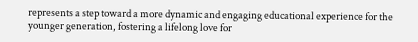represents a step toward a more dynamic and engaging educational experience for the younger generation, fostering a lifelong love for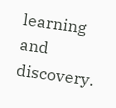learning and discovery.